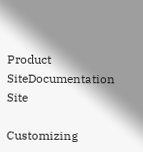Product SiteDocumentation Site

Customizing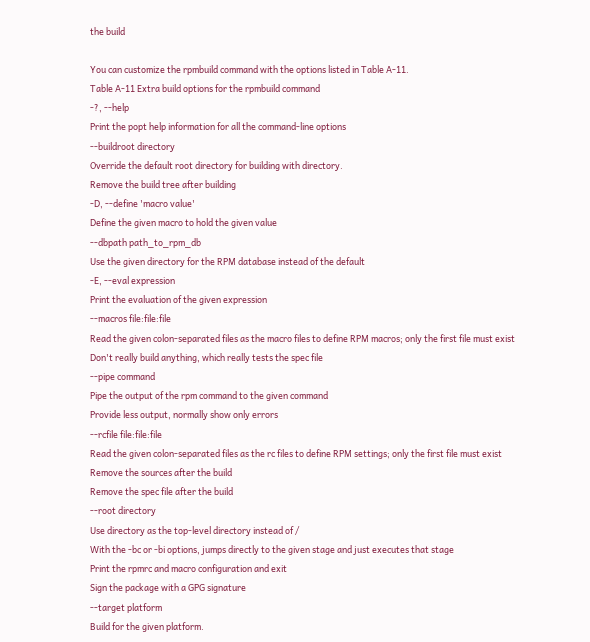the build

You can customize the rpmbuild command with the options listed in Table A-11.
Table A-11 Extra build options for the rpmbuild command
-?, --help
Print the popt help information for all the command-line options
--buildroot directory
Override the default root directory for building with directory.
Remove the build tree after building
-D, --define 'macro value'
Define the given macro to hold the given value
--dbpath path_to_rpm_db
Use the given directory for the RPM database instead of the default
-E, --eval expression
Print the evaluation of the given expression
--macros file:file:file
Read the given colon-separated files as the macro files to define RPM macros; only the first file must exist
Don't really build anything, which really tests the spec file
--pipe command
Pipe the output of the rpm command to the given command
Provide less output, normally show only errors
--rcfile file:file:file
Read the given colon-separated files as the rc files to define RPM settings; only the first file must exist
Remove the sources after the build
Remove the spec file after the build
--root directory
Use directory as the top-level directory instead of /
With the -bc or -bi options, jumps directly to the given stage and just executes that stage
Print the rpmrc and macro configuration and exit
Sign the package with a GPG signature
--target platform
Build for the given platform.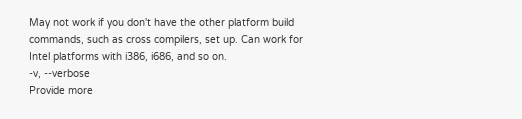May not work if you don't have the other platform build commands, such as cross compilers, set up. Can work for Intel platforms with i386, i686, and so on.
-v, --verbose
Provide more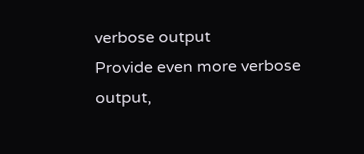verbose output
Provide even more verbose output,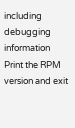including debugging information
Print the RPM version and exit